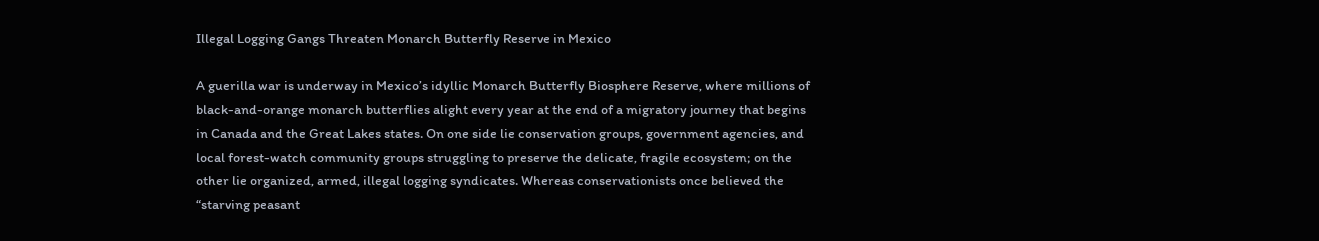Illegal Logging Gangs Threaten Monarch Butterfly Reserve in Mexico

A guerilla war is underway in Mexico’s idyllic Monarch Butterfly Biosphere Reserve, where millions of black-and-orange monarch butterflies alight every year at the end of a migratory journey that begins in Canada and the Great Lakes states. On one side lie conservation groups, government agencies, and local forest-watch community groups struggling to preserve the delicate, fragile ecosystem; on the other lie organized, armed, illegal logging syndicates. Whereas conservationists once believed the “starving peasant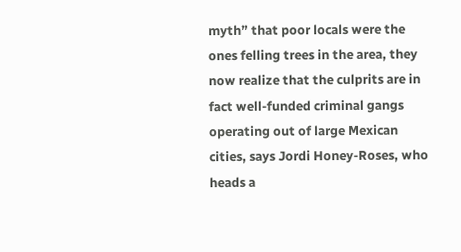myth” that poor locals were the ones felling trees in the area, they now realize that the culprits are in fact well-funded criminal gangs operating out of large Mexican cities, says Jordi Honey-Roses, who heads a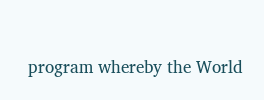program whereby the World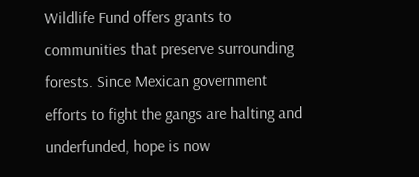Wildlife Fund offers grants to communities that preserve surrounding forests. Since Mexican government efforts to fight the gangs are halting and underfunded, hope is now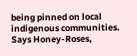being pinned on local indigenous communities. Says Honey-Roses,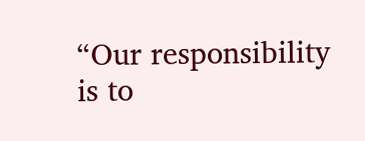“Our responsibility is to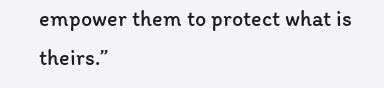empower them to protect what is theirs.”